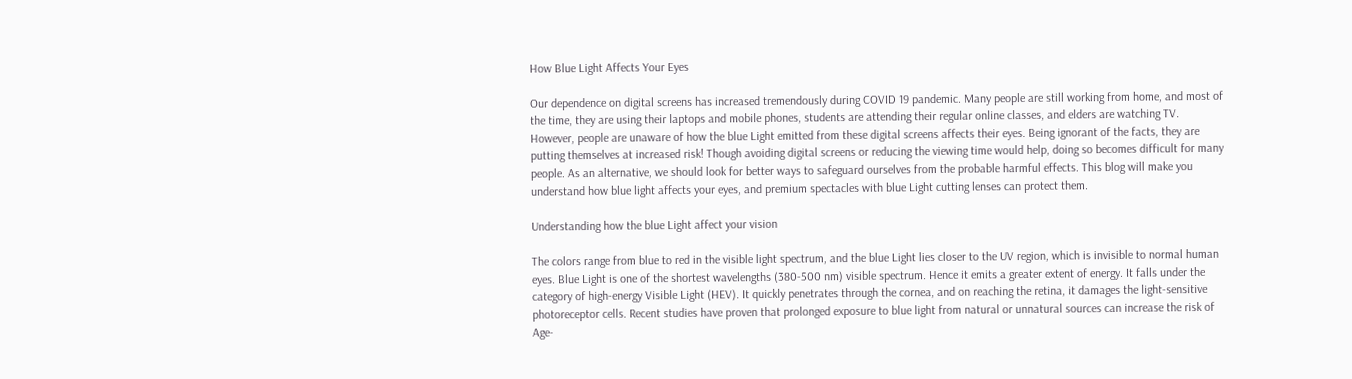How Blue Light Affects Your Eyes

Our dependence on digital screens has increased tremendously during COVID 19 pandemic. Many people are still working from home, and most of the time, they are using their laptops and mobile phones, students are attending their regular online classes, and elders are watching TV. However, people are unaware of how the blue Light emitted from these digital screens affects their eyes. Being ignorant of the facts, they are putting themselves at increased risk! Though avoiding digital screens or reducing the viewing time would help, doing so becomes difficult for many people. As an alternative, we should look for better ways to safeguard ourselves from the probable harmful effects. This blog will make you understand how blue light affects your eyes, and premium spectacles with blue Light cutting lenses can protect them.

Understanding how the blue Light affect your vision

The colors range from blue to red in the visible light spectrum, and the blue Light lies closer to the UV region, which is invisible to normal human eyes. Blue Light is one of the shortest wavelengths (380-500 nm) visible spectrum. Hence it emits a greater extent of energy. It falls under the category of high-energy Visible Light (HEV). It quickly penetrates through the cornea, and on reaching the retina, it damages the light-sensitive photoreceptor cells. Recent studies have proven that prolonged exposure to blue light from natural or unnatural sources can increase the risk of Age-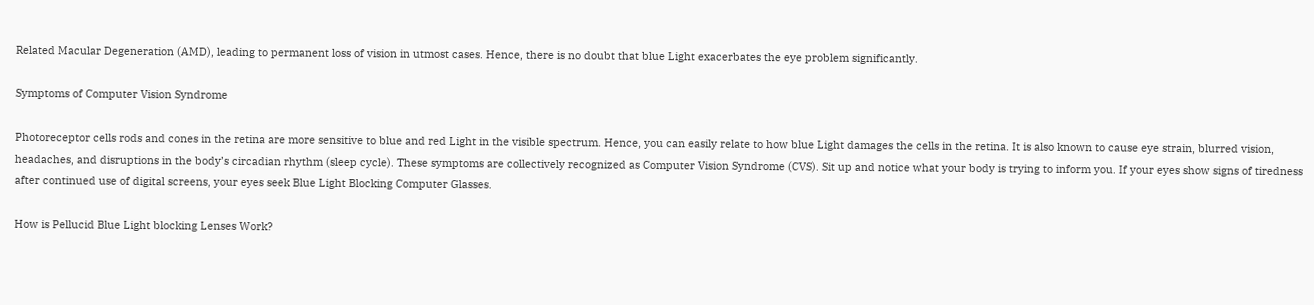Related Macular Degeneration (AMD), leading to permanent loss of vision in utmost cases. Hence, there is no doubt that blue Light exacerbates the eye problem significantly.

Symptoms of Computer Vision Syndrome

Photoreceptor cells rods and cones in the retina are more sensitive to blue and red Light in the visible spectrum. Hence, you can easily relate to how blue Light damages the cells in the retina. It is also known to cause eye strain, blurred vision, headaches, and disruptions in the body’s circadian rhythm (sleep cycle). These symptoms are collectively recognized as Computer Vision Syndrome (CVS). Sit up and notice what your body is trying to inform you. If your eyes show signs of tiredness after continued use of digital screens, your eyes seek Blue Light Blocking Computer Glasses.

How is Pellucid Blue Light blocking Lenses Work?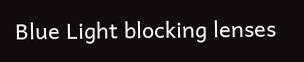Blue Light blocking lenses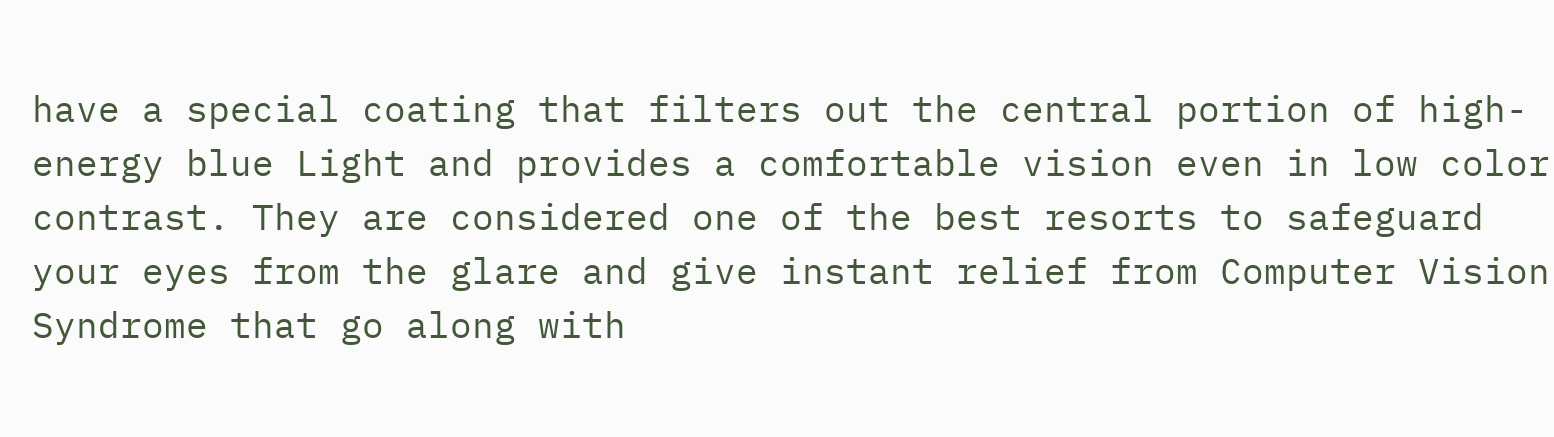have a special coating that filters out the central portion of high-energy blue Light and provides a comfortable vision even in low color contrast. They are considered one of the best resorts to safeguard your eyes from the glare and give instant relief from Computer Vision Syndrome that go along with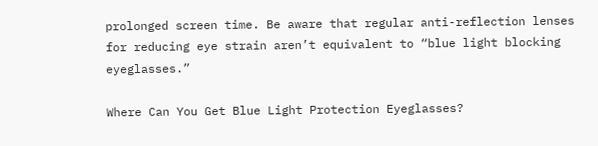prolonged screen time. Be aware that regular anti-reflection lenses for reducing eye strain aren’t equivalent to “blue light blocking eyeglasses.”

Where Can You Get Blue Light Protection Eyeglasses?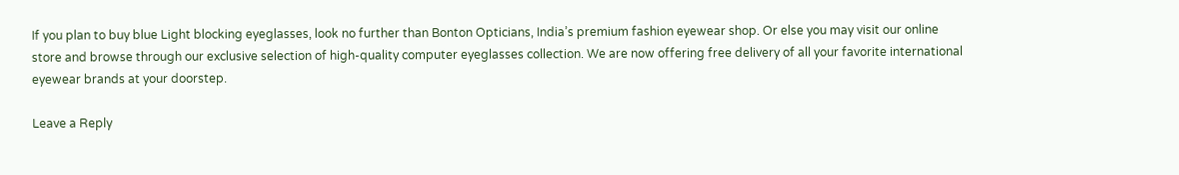If you plan to buy blue Light blocking eyeglasses, look no further than Bonton Opticians, India’s premium fashion eyewear shop. Or else you may visit our online store and browse through our exclusive selection of high-quality computer eyeglasses collection. We are now offering free delivery of all your favorite international eyewear brands at your doorstep.

Leave a Reply